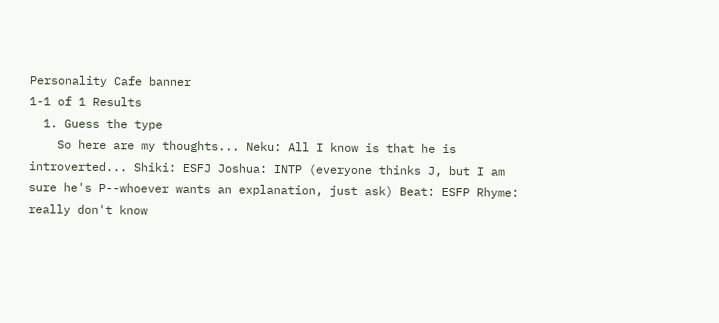Personality Cafe banner
1-1 of 1 Results
  1. Guess the type
    So here are my thoughts... Neku: All I know is that he is introverted... Shiki: ESFJ Joshua: INTP (everyone thinks J, but I am sure he's P--whoever wants an explanation, just ask) Beat: ESFP Rhyme: really don't know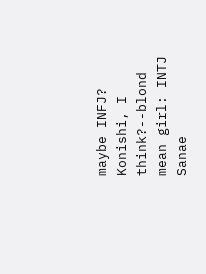maybe INFJ? Konishi, I think?--blond mean girl: INTJ Sanae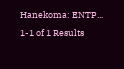Hanekoma: ENTP...
1-1 of 1 Results